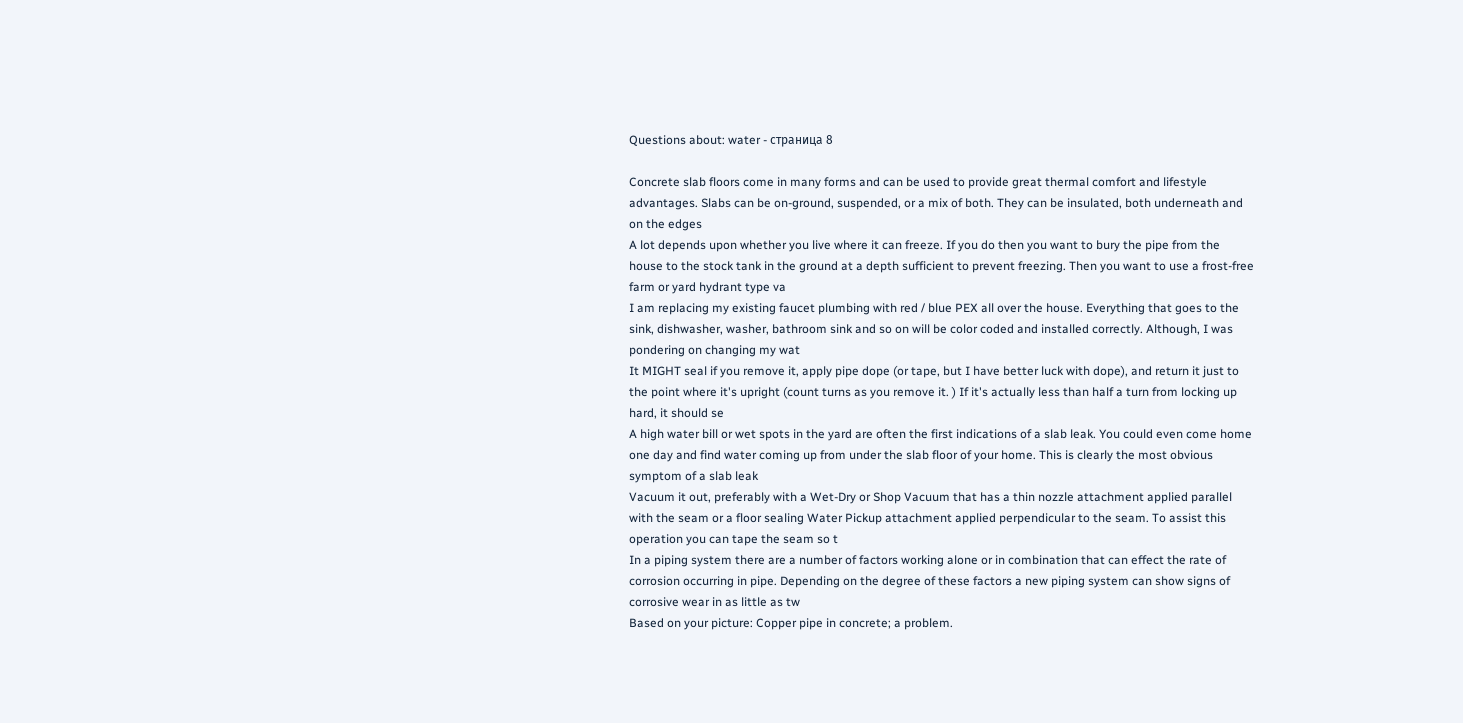Questions about: water - страница 8

Concrete slab floors come in many forms and can be used to provide great thermal comfort and lifestyle advantages. Slabs can be on-ground, suspended, or a mix of both. They can be insulated, both underneath and on the edges
A lot depends upon whether you live where it can freeze. If you do then you want to bury the pipe from the house to the stock tank in the ground at a depth sufficient to prevent freezing. Then you want to use a frost-free farm or yard hydrant type va
I am replacing my existing faucet plumbing with red / blue PEX all over the house. Everything that goes to the sink, dishwasher, washer, bathroom sink and so on will be color coded and installed correctly. Although, I was pondering on changing my wat
It MIGHT seal if you remove it, apply pipe dope (or tape, but I have better luck with dope), and return it just to the point where it's upright (count turns as you remove it. ) If it's actually less than half a turn from locking up hard, it should se
A high water bill or wet spots in the yard are often the first indications of a slab leak. You could even come home one day and find water coming up from under the slab floor of your home. This is clearly the most obvious symptom of a slab leak
Vacuum it out, preferably with a Wet-Dry or Shop Vacuum that has a thin nozzle attachment applied parallel with the seam or a floor sealing Water Pickup attachment applied perpendicular to the seam. To assist this operation you can tape the seam so t
In a piping system there are a number of factors working alone or in combination that can effect the rate of corrosion occurring in pipe. Depending on the degree of these factors a new piping system can show signs of corrosive wear in as little as tw
Based on your picture: Copper pipe in concrete; a problem.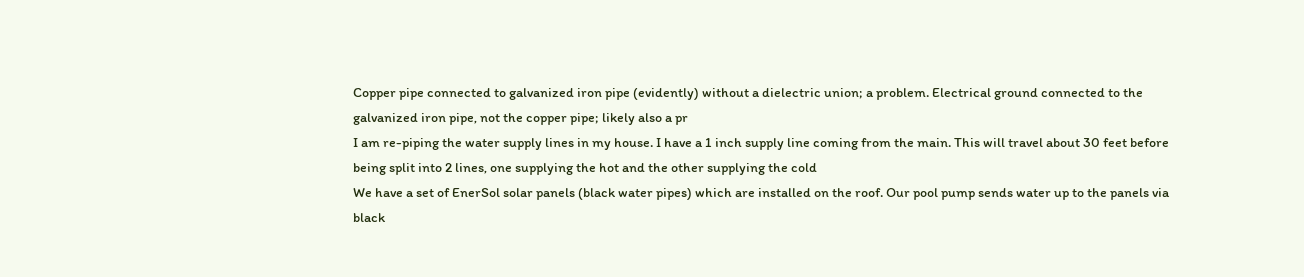Copper pipe connected to galvanized iron pipe (evidently) without a dielectric union; a problem. Electrical ground connected to the galvanized iron pipe, not the copper pipe; likely also a pr
I am re-piping the water supply lines in my house. I have a 1 inch supply line coming from the main. This will travel about 30 feet before being split into 2 lines, one supplying the hot and the other supplying the cold
We have a set of EnerSol solar panels (black water pipes) which are installed on the roof. Our pool pump sends water up to the panels via black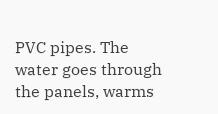PVC pipes. The water goes through the panels, warms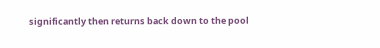significantly then returns back down to the pool